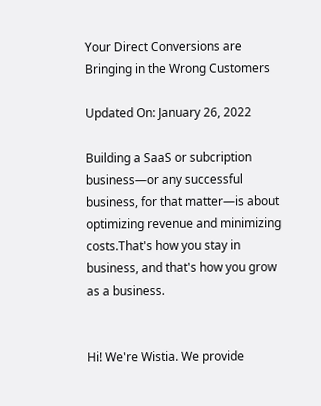Your Direct Conversions are Bringing in the Wrong Customers

Updated On: January 26, 2022

Building a SaaS or subcription business—or any successful business, for that matter—is about optimizing revenue and minimizing costs.That's how you stay in business, and that's how you grow as a business.


Hi! We're Wistia. We provide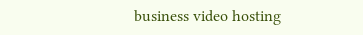business video hosting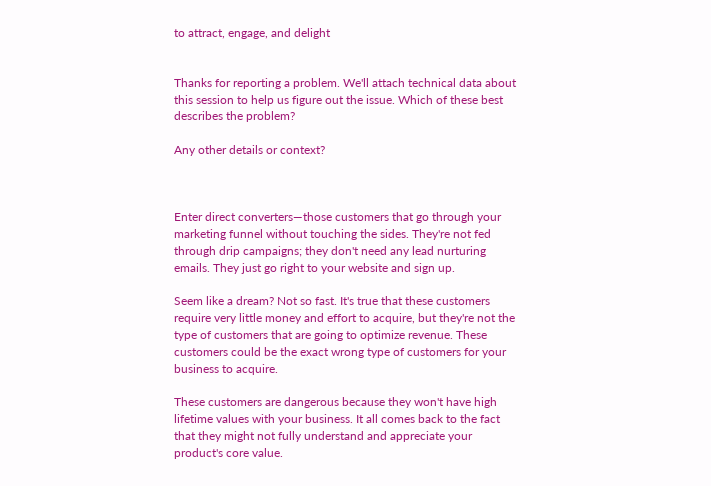to attract, engage, and delight


Thanks for reporting a problem. We'll attach technical data about this session to help us figure out the issue. Which of these best describes the problem?

Any other details or context?



Enter direct converters—those customers that go through your marketing funnel without touching the sides. They're not fed through drip campaigns; they don't need any lead nurturing emails. They just go right to your website and sign up.

Seem like a dream? Not so fast. It's true that these customers require very little money and effort to acquire, but they're not the type of customers that are going to optimize revenue. These customers could be the exact wrong type of customers for your business to acquire.

These customers are dangerous because they won't have high lifetime values with your business. It all comes back to the fact that they might not fully understand and appreciate your product's core value.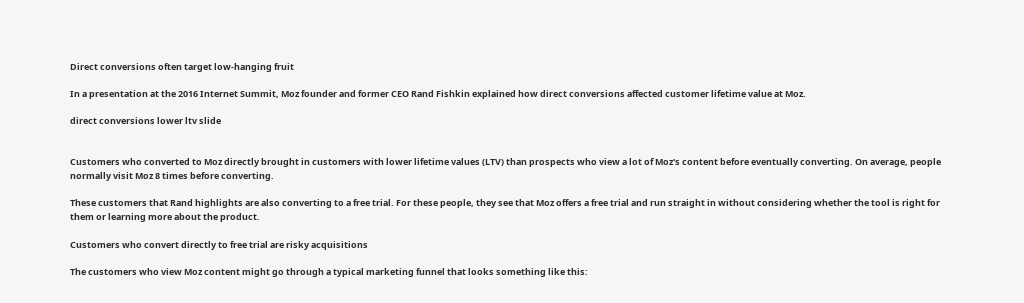Direct conversions often target low-hanging fruit

In a presentation at the 2016 Internet Summit, Moz founder and former CEO Rand Fishkin explained how direct conversions affected customer lifetime value at Moz.

direct conversions lower ltv slide


Customers who converted to Moz directly brought in customers with lower lifetime values (LTV) than prospects who view a lot of Moz's content before eventually converting. On average, people normally visit Moz 8 times before converting.

These customers that Rand highlights are also converting to a free trial. For these people, they see that Moz offers a free trial and run straight in without considering whether the tool is right for them or learning more about the product.

Customers who convert directly to free trial are risky acquisitions

The customers who view Moz content might go through a typical marketing funnel that looks something like this: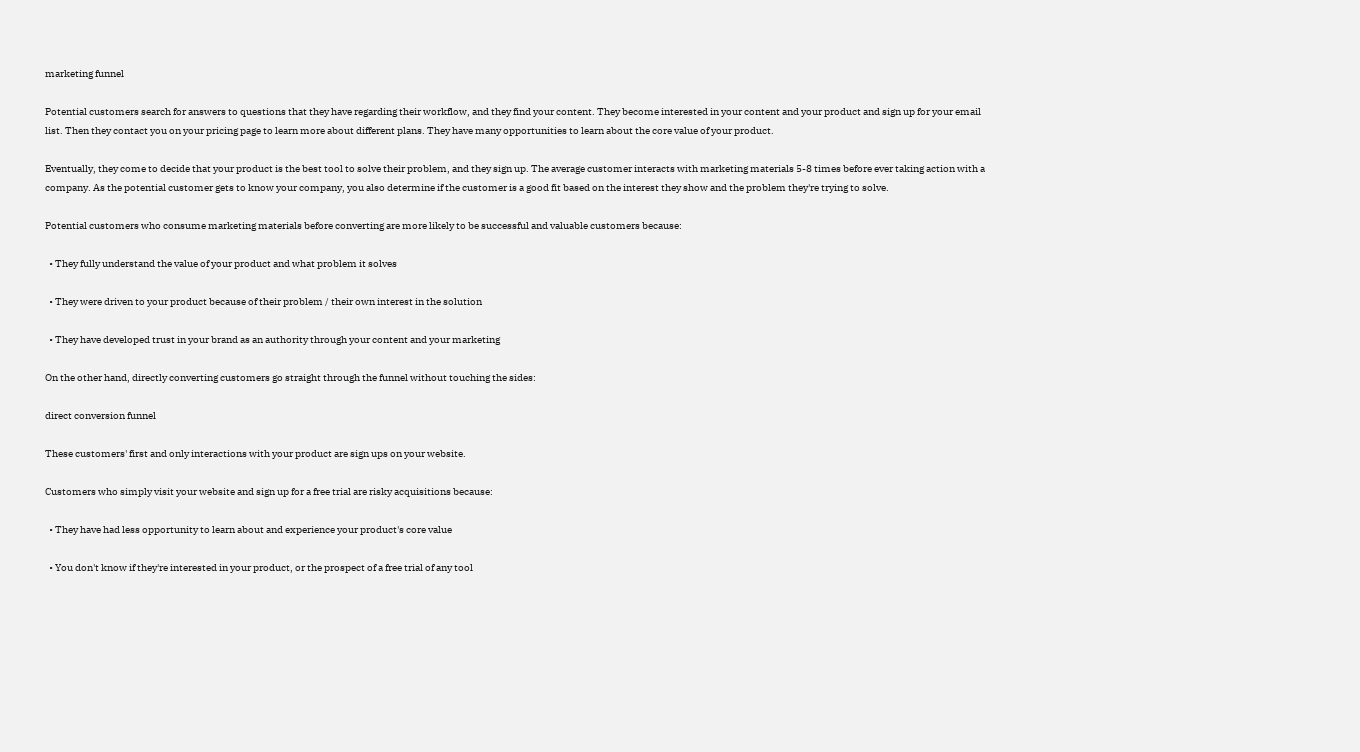marketing funnel

Potential customers search for answers to questions that they have regarding their workflow, and they find your content. They become interested in your content and your product and sign up for your email list. Then they contact you on your pricing page to learn more about different plans. They have many opportunities to learn about the core value of your product.

Eventually, they come to decide that your product is the best tool to solve their problem, and they sign up. The average customer interacts with marketing materials 5-8 times before ever taking action with a company. As the potential customer gets to know your company, you also determine if the customer is a good fit based on the interest they show and the problem they're trying to solve.

Potential customers who consume marketing materials before converting are more likely to be successful and valuable customers because:

  • They fully understand the value of your product and what problem it solves

  • They were driven to your product because of their problem / their own interest in the solution

  • They have developed trust in your brand as an authority through your content and your marketing

On the other hand, directly converting customers go straight through the funnel without touching the sides:

direct conversion funnel

These customers' first and only interactions with your product are sign ups on your website.

Customers who simply visit your website and sign up for a free trial are risky acquisitions because:

  • They have had less opportunity to learn about and experience your product's core value

  • You don't know if they're interested in your product, or the prospect of a free trial of any tool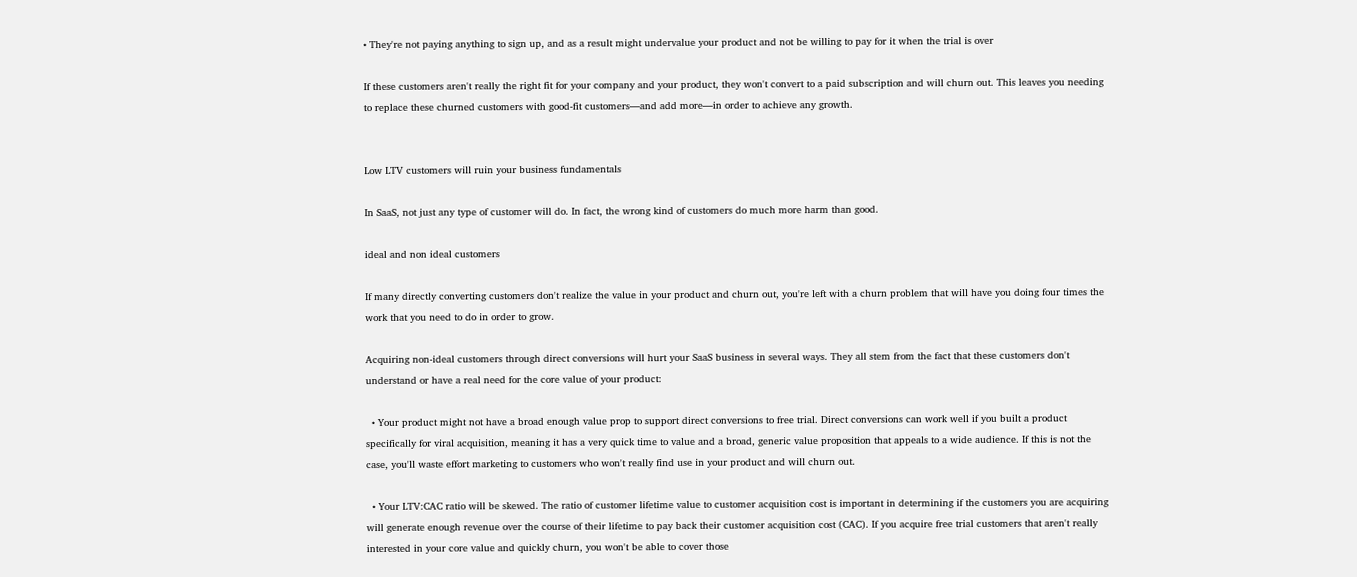• They're not paying anything to sign up, and as a result might undervalue your product and not be willing to pay for it when the trial is over

If these customers aren't really the right fit for your company and your product, they won't convert to a paid subscription and will churn out. This leaves you needing to replace these churned customers with good-fit customers—and add more—in order to achieve any growth.


Low LTV customers will ruin your business fundamentals

In SaaS, not just any type of customer will do. In fact, the wrong kind of customers do much more harm than good.

ideal and non ideal customers

If many directly converting customers don't realize the value in your product and churn out, you're left with a churn problem that will have you doing four times the work that you need to do in order to grow.

Acquiring non-ideal customers through direct conversions will hurt your SaaS business in several ways. They all stem from the fact that these customers don't understand or have a real need for the core value of your product:

  • Your product might not have a broad enough value prop to support direct conversions to free trial. Direct conversions can work well if you built a product specifically for viral acquisition, meaning it has a very quick time to value and a broad, generic value proposition that appeals to a wide audience. If this is not the case, you'll waste effort marketing to customers who won't really find use in your product and will churn out.

  • Your LTV:CAC ratio will be skewed. The ratio of customer lifetime value to customer acquisition cost is important in determining if the customers you are acquiring will generate enough revenue over the course of their lifetime to pay back their customer acquisition cost (CAC). If you acquire free trial customers that aren't really interested in your core value and quickly churn, you won't be able to cover those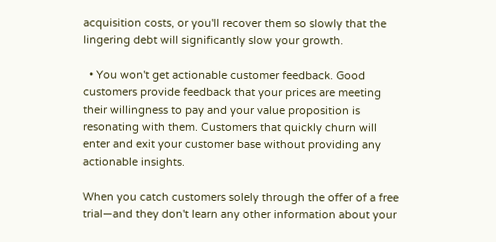acquisition costs, or you'll recover them so slowly that the lingering debt will significantly slow your growth.

  • You won't get actionable customer feedback. Good customers provide feedback that your prices are meeting their willingness to pay and your value proposition is resonating with them. Customers that quickly churn will enter and exit your customer base without providing any actionable insights.

When you catch customers solely through the offer of a free trial—and they don't learn any other information about your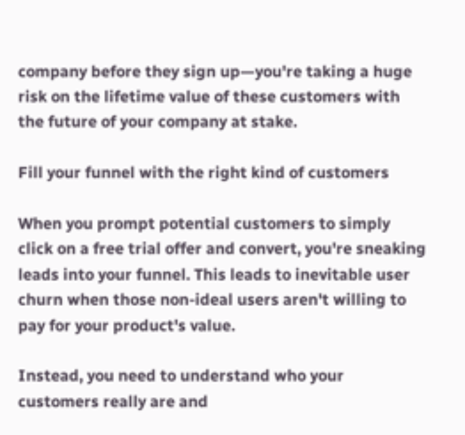company before they sign up—you're taking a huge risk on the lifetime value of these customers with the future of your company at stake.

Fill your funnel with the right kind of customers

When you prompt potential customers to simply click on a free trial offer and convert, you're sneaking leads into your funnel. This leads to inevitable user churn when those non-ideal users aren't willing to pay for your product's value.

Instead, you need to understand who your customers really are and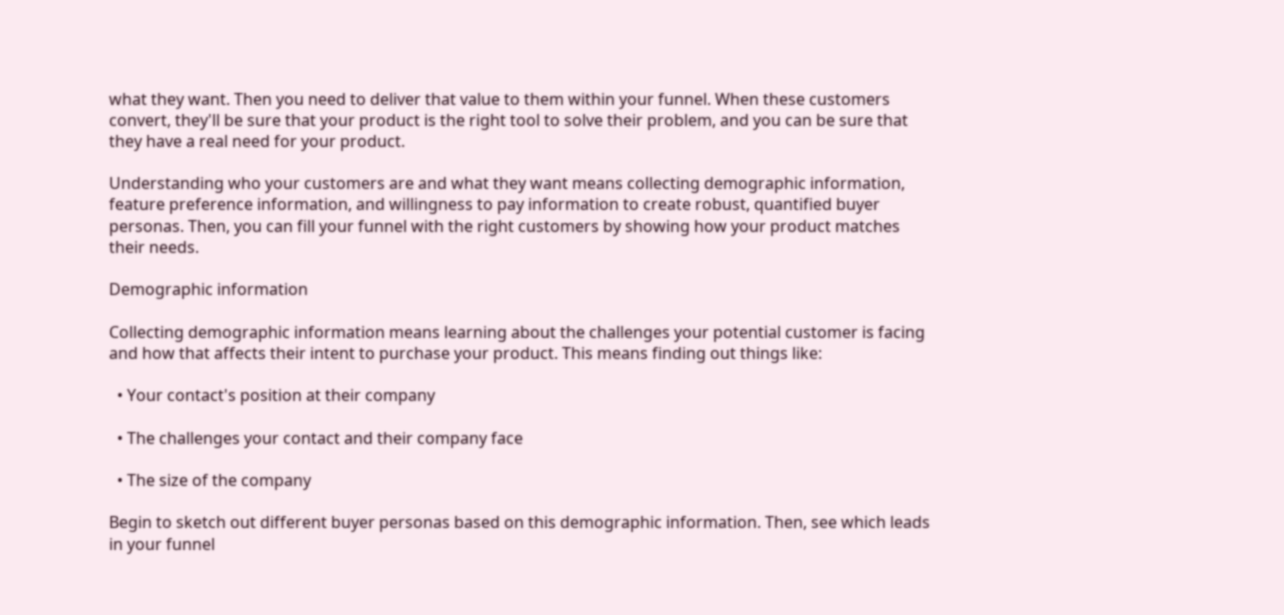what they want. Then you need to deliver that value to them within your funnel. When these customers convert, they'll be sure that your product is the right tool to solve their problem, and you can be sure that they have a real need for your product.

Understanding who your customers are and what they want means collecting demographic information, feature preference information, and willingness to pay information to create robust, quantified buyer personas. Then, you can fill your funnel with the right customers by showing how your product matches their needs.

Demographic information

Collecting demographic information means learning about the challenges your potential customer is facing and how that affects their intent to purchase your product. This means finding out things like:

  • Your contact's position at their company

  • The challenges your contact and their company face

  • The size of the company

Begin to sketch out different buyer personas based on this demographic information. Then, see which leads in your funnel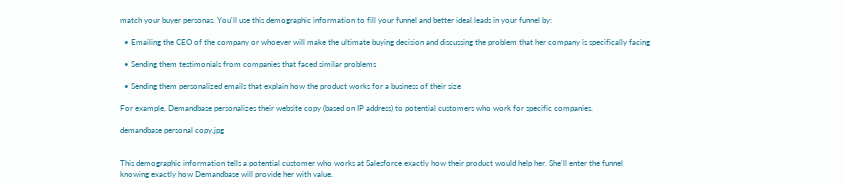match your buyer personas. You'll use this demographic information to fill your funnel and better ideal leads in your funnel by:

  • Emailing the CEO of the company or whoever will make the ultimate buying decision and discussing the problem that her company is specifically facing

  • Sending them testimonials from companies that faced similar problems

  • Sending them personalized emails that explain how the product works for a business of their size

For example, Demandbase personalizes their website copy (based on IP address) to potential customers who work for specific companies.

demandbase personal copy.jpg


This demographic information tells a potential customer who works at Salesforce exactly how their product would help her. She'll enter the funnel knowing exactly how Demandbase will provide her with value.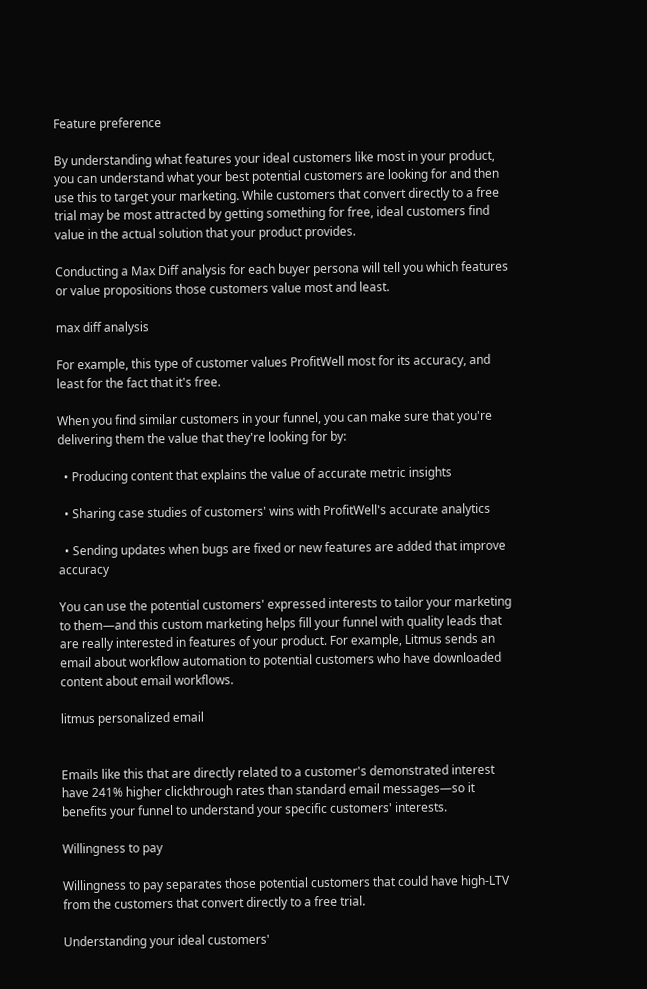Feature preference

By understanding what features your ideal customers like most in your product, you can understand what your best potential customers are looking for and then use this to target your marketing. While customers that convert directly to a free trial may be most attracted by getting something for free, ideal customers find value in the actual solution that your product provides.

Conducting a Max Diff analysis for each buyer persona will tell you which features or value propositions those customers value most and least.

max diff analysis

For example, this type of customer values ProfitWell most for its accuracy, and least for the fact that it's free.

When you find similar customers in your funnel, you can make sure that you're delivering them the value that they're looking for by:

  • Producing content that explains the value of accurate metric insights

  • Sharing case studies of customers' wins with ProfitWell's accurate analytics

  • Sending updates when bugs are fixed or new features are added that improve accuracy

You can use the potential customers' expressed interests to tailor your marketing to them—and this custom marketing helps fill your funnel with quality leads that are really interested in features of your product. For example, Litmus sends an email about workflow automation to potential customers who have downloaded content about email workflows.

litmus personalized email


Emails like this that are directly related to a customer's demonstrated interest have 241% higher clickthrough rates than standard email messages—so it benefits your funnel to understand your specific customers' interests.

Willingness to pay

Willingness to pay separates those potential customers that could have high-LTV from the customers that convert directly to a free trial.

Understanding your ideal customers'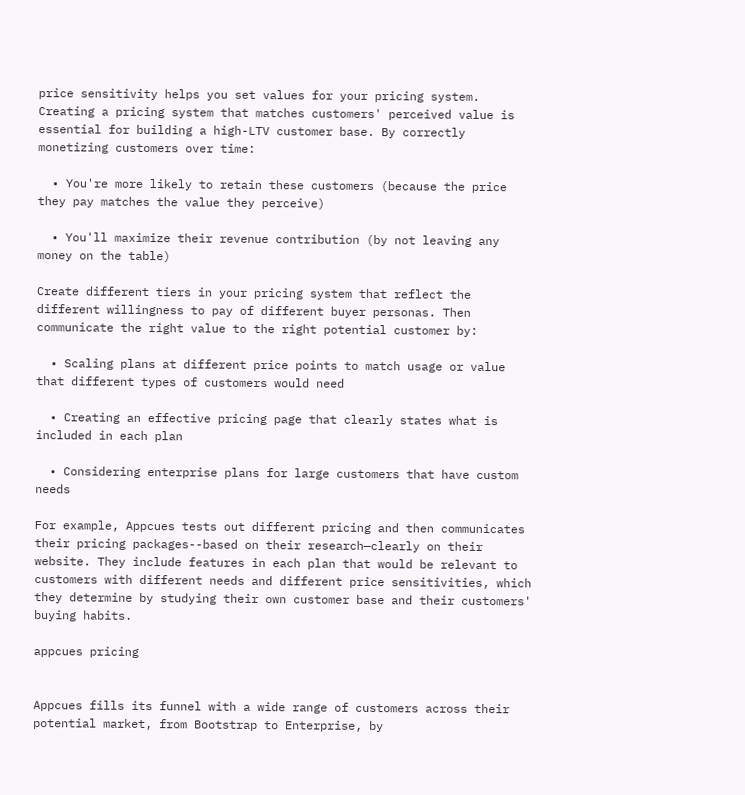price sensitivity helps you set values for your pricing system. Creating a pricing system that matches customers' perceived value is essential for building a high-LTV customer base. By correctly monetizing customers over time:

  • You're more likely to retain these customers (because the price they pay matches the value they perceive)

  • You'll maximize their revenue contribution (by not leaving any money on the table)

Create different tiers in your pricing system that reflect the different willingness to pay of different buyer personas. Then communicate the right value to the right potential customer by:

  • Scaling plans at different price points to match usage or value that different types of customers would need

  • Creating an effective pricing page that clearly states what is included in each plan

  • Considering enterprise plans for large customers that have custom needs

For example, Appcues tests out different pricing and then communicates their pricing packages--based on their research—clearly on their website. They include features in each plan that would be relevant to customers with different needs and different price sensitivities, which they determine by studying their own customer base and their customers' buying habits.

appcues pricing


Appcues fills its funnel with a wide range of customers across their potential market, from Bootstrap to Enterprise, by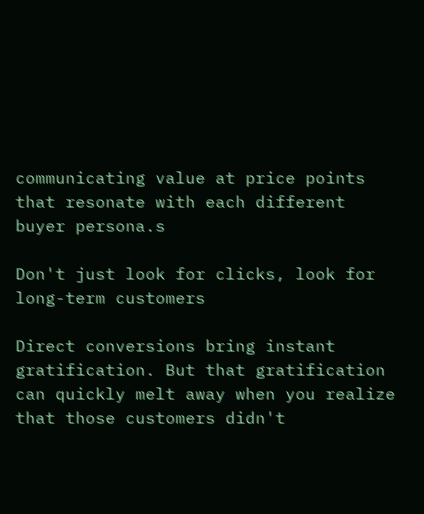communicating value at price points that resonate with each different buyer persona.s

Don't just look for clicks, look for long-term customers

Direct conversions bring instant gratification. But that gratification can quickly melt away when you realize that those customers didn't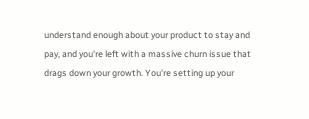understand enough about your product to stay and pay, and you're left with a massive churn issue that drags down your growth. You're setting up your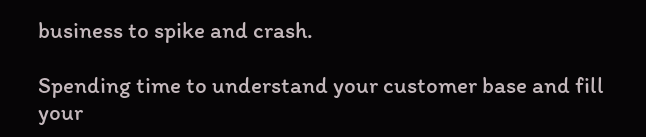business to spike and crash.

Spending time to understand your customer base and fill your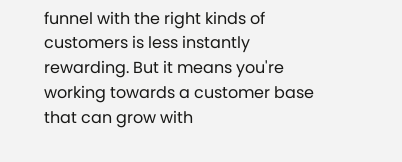funnel with the right kinds of customers is less instantly rewarding. But it means you're working towards a customer base that can grow with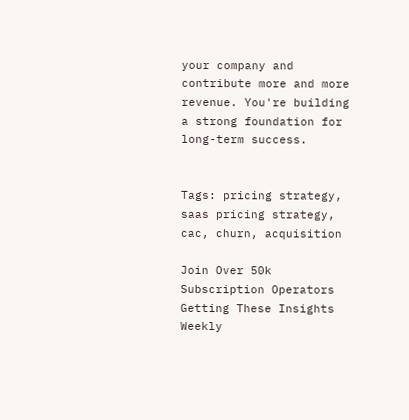your company and contribute more and more revenue. You're building a strong foundation for long-term success.


Tags: pricing strategy, saas pricing strategy, cac, churn, acquisition

Join Over 50k Subscription Operators Getting These Insights Weekly